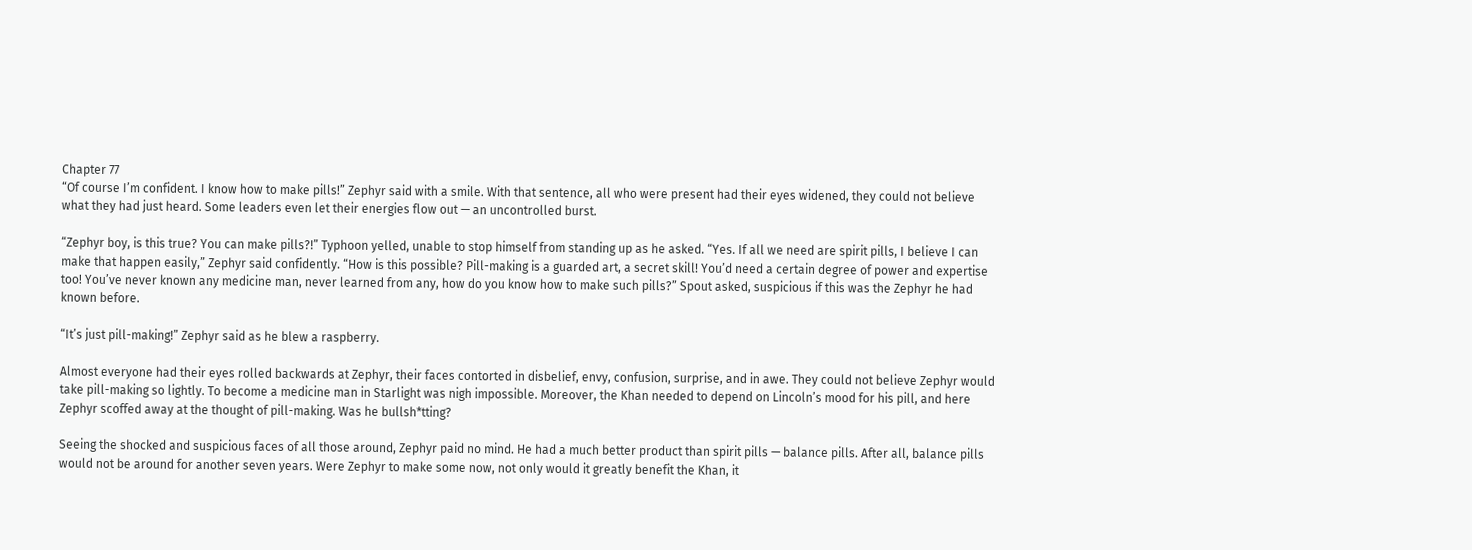Chapter 77
“Of course I’m confident. I know how to make pills!” Zephyr said with a smile. With that sentence, all who were present had their eyes widened, they could not believe what they had just heard. Some leaders even let their energies flow out — an uncontrolled burst.

“Zephyr boy, is this true? You can make pills?!” Typhoon yelled, unable to stop himself from standing up as he asked. “Yes. If all we need are spirit pills, I believe I can make that happen easily,” Zephyr said confidently. “How is this possible? Pill-making is a guarded art, a secret skill! You’d need a certain degree of power and expertise too! You’ve never known any medicine man, never learned from any, how do you know how to make such pills?” Spout asked, suspicious if this was the Zephyr he had known before.

“It’s just pill-making!” Zephyr said as he blew a raspberry.

Almost everyone had their eyes rolled backwards at Zephyr, their faces contorted in disbelief, envy, confusion, surprise, and in awe. They could not believe Zephyr would take pill-making so lightly. To become a medicine man in Starlight was nigh impossible. Moreover, the Khan needed to depend on Lincoln’s mood for his pill, and here Zephyr scoffed away at the thought of pill-making. Was he bullsh*tting?

Seeing the shocked and suspicious faces of all those around, Zephyr paid no mind. He had a much better product than spirit pills — balance pills. After all, balance pills would not be around for another seven years. Were Zephyr to make some now, not only would it greatly benefit the Khan, it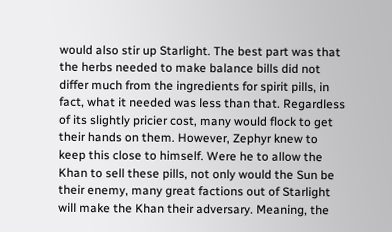would also stir up Starlight. The best part was that the herbs needed to make balance bills did not differ much from the ingredients for spirit pills, in fact, what it needed was less than that. Regardless of its slightly pricier cost, many would flock to get their hands on them. However, Zephyr knew to keep this close to himself. Were he to allow the Khan to sell these pills, not only would the Sun be their enemy, many great factions out of Starlight will make the Khan their adversary. Meaning, the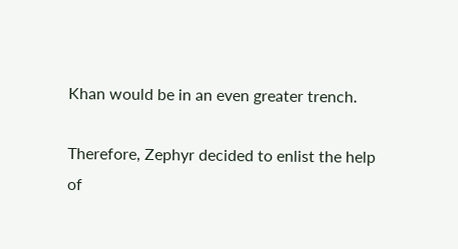Khan would be in an even greater trench.

Therefore, Zephyr decided to enlist the help of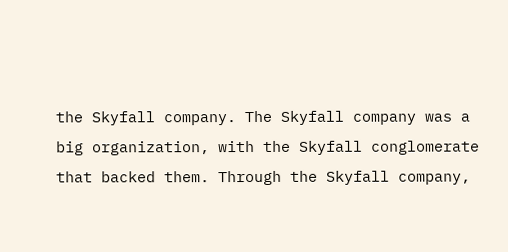the Skyfall company. The Skyfall company was a big organization, with the Skyfall conglomerate that backed them. Through the Skyfall company,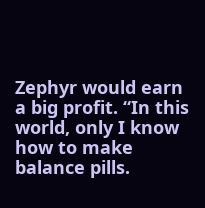Zephyr would earn a big profit. “In this world, only I know how to make balance pills.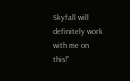Skyfall will definitely work with me on this!”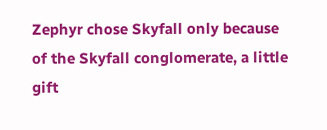Zephyr chose Skyfall only because of the Skyfall conglomerate, a little gift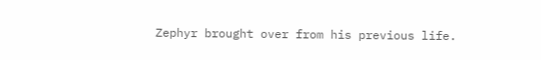Zephyr brought over from his previous life.